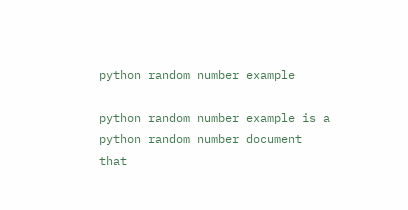python random number example

python random number example is a python random number document that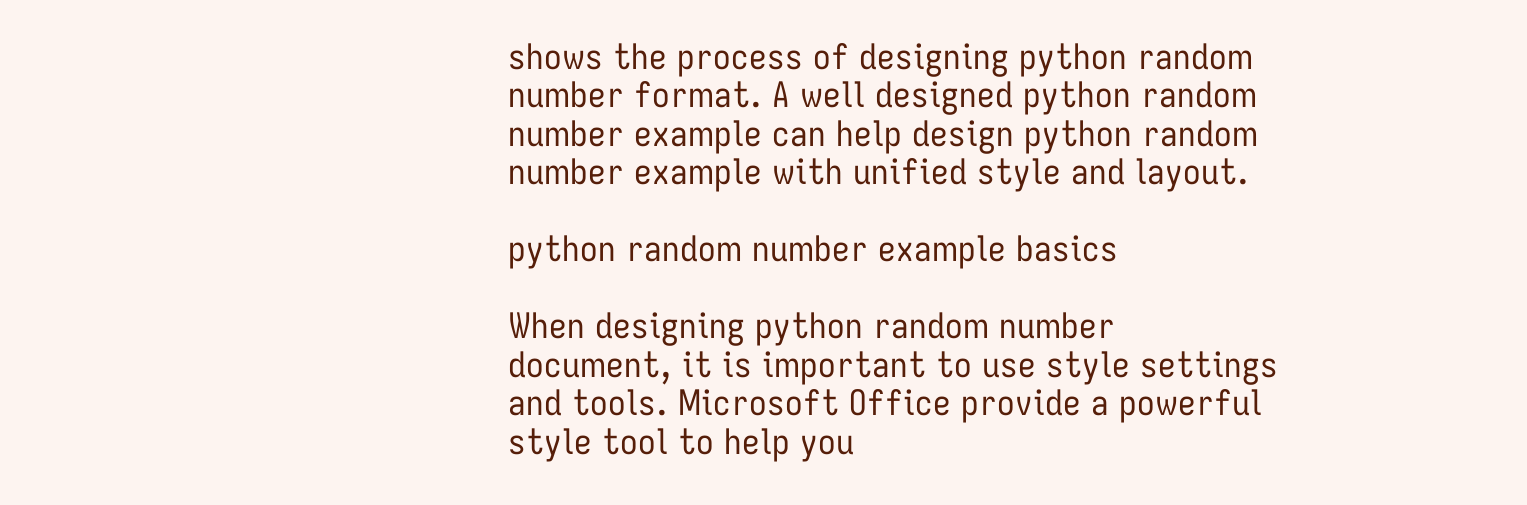shows the process of designing python random number format. A well designed python random number example can help design python random number example with unified style and layout.

python random number example basics

When designing python random number document, it is important to use style settings and tools. Microsoft Office provide a powerful style tool to help you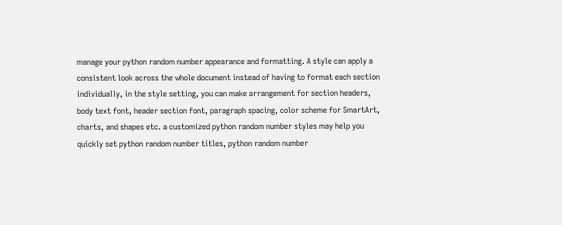manage your python random number appearance and formatting. A style can apply a consistent look across the whole document instead of having to format each section individually, in the style setting, you can make arrangement for section headers, body text font, header section font, paragraph spacing, color scheme for SmartArt, charts, and shapes etc. a customized python random number styles may help you quickly set python random number titles, python random number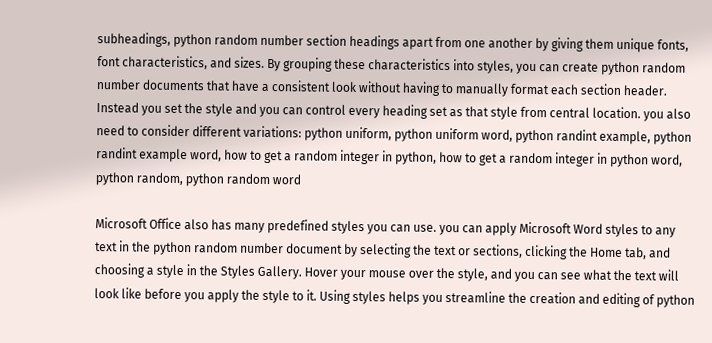subheadings, python random number section headings apart from one another by giving them unique fonts, font characteristics, and sizes. By grouping these characteristics into styles, you can create python random number documents that have a consistent look without having to manually format each section header. Instead you set the style and you can control every heading set as that style from central location. you also need to consider different variations: python uniform, python uniform word, python randint example, python randint example word, how to get a random integer in python, how to get a random integer in python word, python random, python random word

Microsoft Office also has many predefined styles you can use. you can apply Microsoft Word styles to any text in the python random number document by selecting the text or sections, clicking the Home tab, and choosing a style in the Styles Gallery. Hover your mouse over the style, and you can see what the text will look like before you apply the style to it. Using styles helps you streamline the creation and editing of python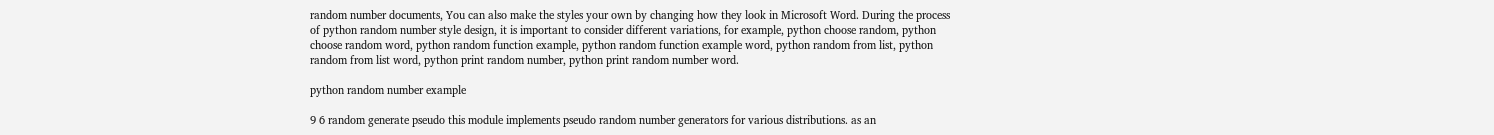random number documents, You can also make the styles your own by changing how they look in Microsoft Word. During the process of python random number style design, it is important to consider different variations, for example, python choose random, python choose random word, python random function example, python random function example word, python random from list, python random from list word, python print random number, python print random number word.

python random number example

9 6 random generate pseudo this module implements pseudo random number generators for various distributions. as an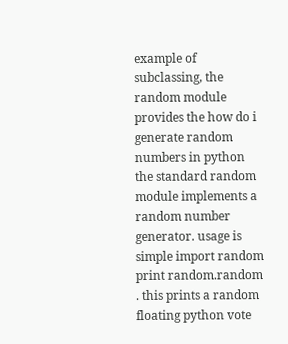example of subclassing, the random module provides the how do i generate random numbers in python the standard random module implements a random number generator. usage is simple import random print random.random . this prints a random floating python vote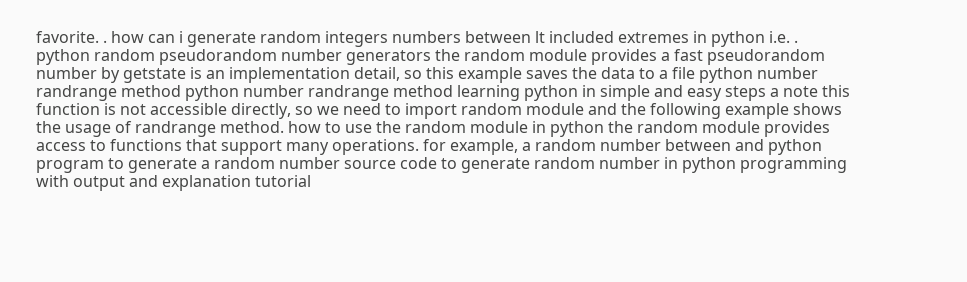favorite. . how can i generate random integers numbers between lt included extremes in python i.e. . python random pseudorandom number generators the random module provides a fast pseudorandom number by getstate is an implementation detail, so this example saves the data to a file python number randrange method python number randrange method learning python in simple and easy steps a note this function is not accessible directly, so we need to import random module and the following example shows the usage of randrange method. how to use the random module in python the random module provides access to functions that support many operations. for example, a random number between and python program to generate a random number source code to generate random number in python programming with output and explanation tutorial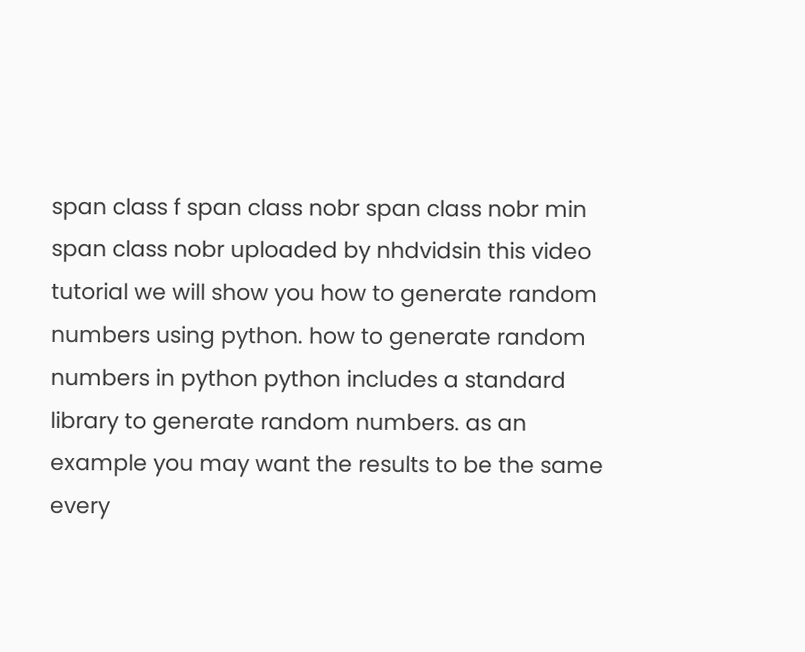span class f span class nobr span class nobr min span class nobr uploaded by nhdvidsin this video tutorial we will show you how to generate random numbers using python. how to generate random numbers in python python includes a standard library to generate random numbers. as an example you may want the results to be the same every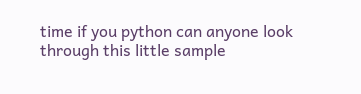time if you python can anyone look through this little sample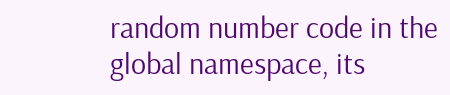random number code in the global namespace, its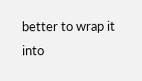better to wrap it into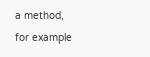a method, for example